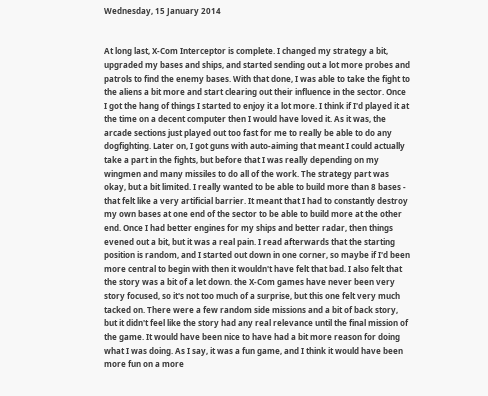Wednesday, 15 January 2014


At long last, X-Com Interceptor is complete. I changed my strategy a bit, upgraded my bases and ships, and started sending out a lot more probes and patrols to find the enemy bases. With that done, I was able to take the fight to the aliens a bit more and start clearing out their influence in the sector. Once I got the hang of things I started to enjoy it a lot more. I think if I'd played it at the time on a decent computer then I would have loved it. As it was, the arcade sections just played out too fast for me to really be able to do any dogfighting. Later on, I got guns with auto-aiming that meant I could actually take a part in the fights, but before that I was really depending on my wingmen and many missiles to do all of the work. The strategy part was okay, but a bit limited. I really wanted to be able to build more than 8 bases - that felt like a very artificial barrier. It meant that I had to constantly destroy my own bases at one end of the sector to be able to build more at the other end. Once I had better engines for my ships and better radar, then things evened out a bit, but it was a real pain. I read afterwards that the starting position is random, and I started out down in one corner, so maybe if I'd been more central to begin with then it wouldn't have felt that bad. I also felt that the story was a bit of a let down. the X-Com games have never been very story focused, so it's not too much of a surprise, but this one felt very much tacked on. There were a few random side missions and a bit of back story, but it didn't feel like the story had any real relevance until the final mission of the game. It would have been nice to have had a bit more reason for doing what I was doing. As I say, it was a fun game, and I think it would have been more fun on a more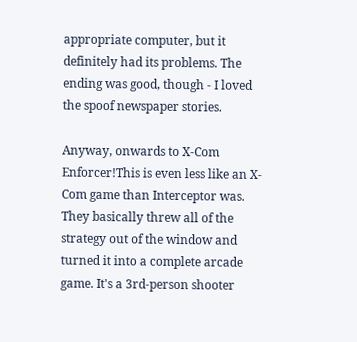appropriate computer, but it definitely had its problems. The ending was good, though - I loved the spoof newspaper stories.

Anyway, onwards to X-Com Enforcer!This is even less like an X-Com game than Interceptor was. They basically threw all of the strategy out of the window and turned it into a complete arcade game. It's a 3rd-person shooter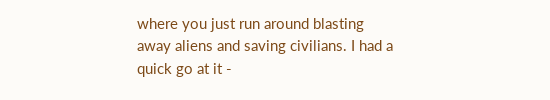where you just run around blasting away aliens and saving civilians. I had a quick go at it -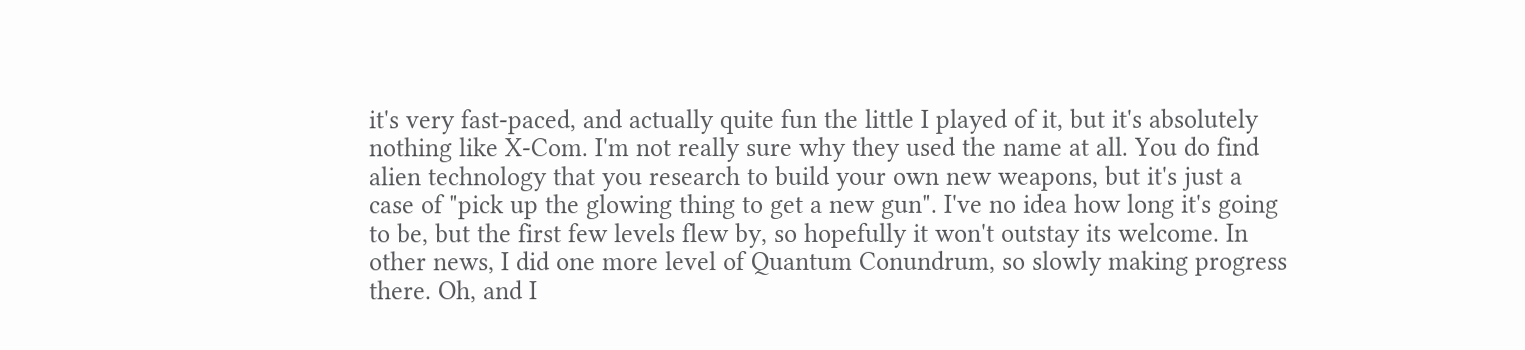it's very fast-paced, and actually quite fun the little I played of it, but it's absolutely nothing like X-Com. I'm not really sure why they used the name at all. You do find alien technology that you research to build your own new weapons, but it's just a case of "pick up the glowing thing to get a new gun". I've no idea how long it's going to be, but the first few levels flew by, so hopefully it won't outstay its welcome. In other news, I did one more level of Quantum Conundrum, so slowly making progress there. Oh, and I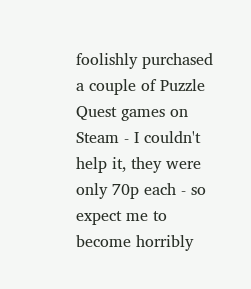foolishly purchased a couple of Puzzle Quest games on Steam - I couldn't help it, they were only 70p each - so expect me to become horribly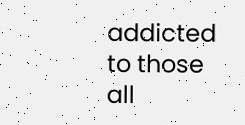addicted to those all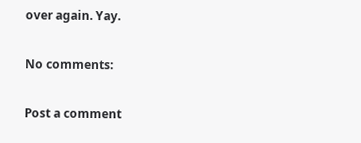over again. Yay.

No comments:

Post a comment